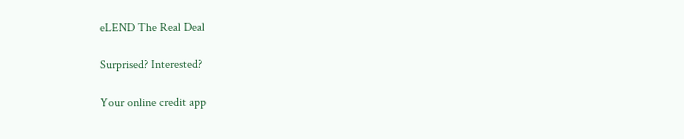eLEND The Real Deal

Surprised? Interested?

Your online credit app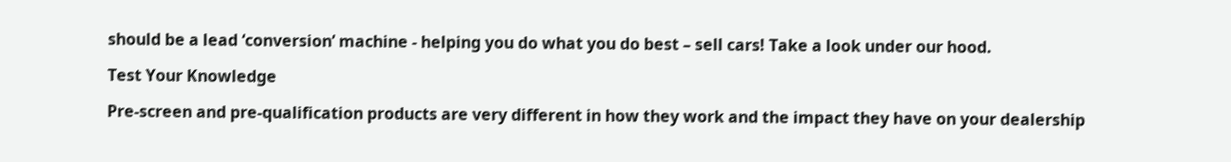should be a lead ‘conversion’ machine - helping you do what you do best – sell cars! Take a look under our hood.

Test Your Knowledge

Pre-screen and pre-qualification products are very different in how they work and the impact they have on your dealership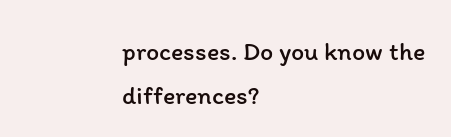processes. Do you know the differences?